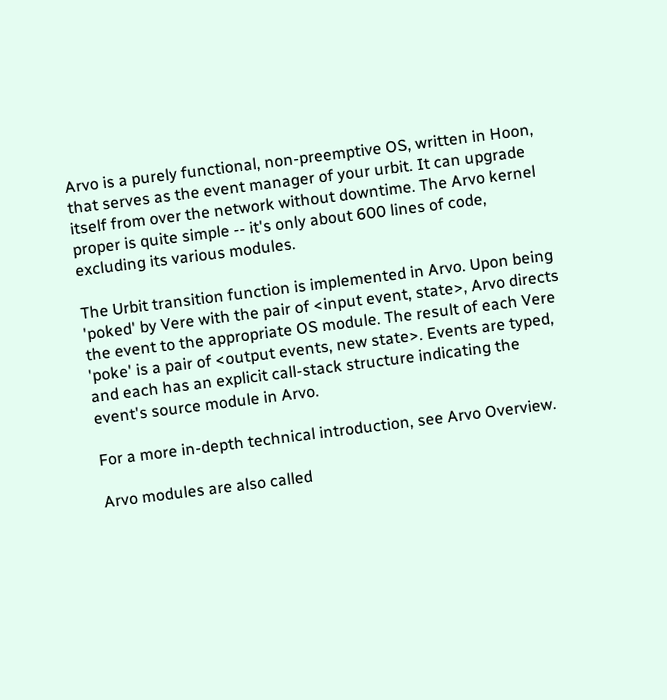Arvo is a purely functional, non-preemptive OS, written in Hoon, that serves as the event manager of your urbit. It can upgrade itself from over the network without downtime. The Arvo kernel proper is quite simple -- it's only about 600 lines of code, excluding its various modules.

The Urbit transition function is implemented in Arvo. Upon being 'poked' by Vere with the pair of <input event, state>, Arvo directs the event to the appropriate OS module. The result of each Vere 'poke' is a pair of <output events, new state>. Events are typed, and each has an explicit call-stack structure indicating the event's source module in Arvo.

For a more in-depth technical introduction, see Arvo Overview.

Arvo modules are also called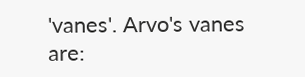'vanes'. Arvo's vanes are: